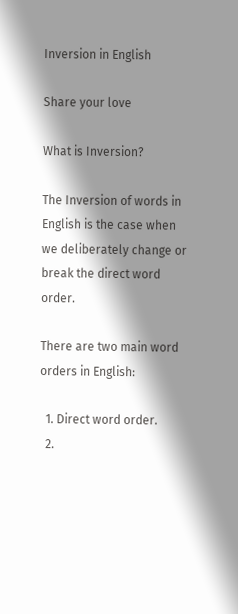Inversion in English

Share your love

What is Inversion?

The Inversion of words in English is the case when we deliberately change or break the direct word order.

There are two main word orders in English:

  1. Direct word order.
  2.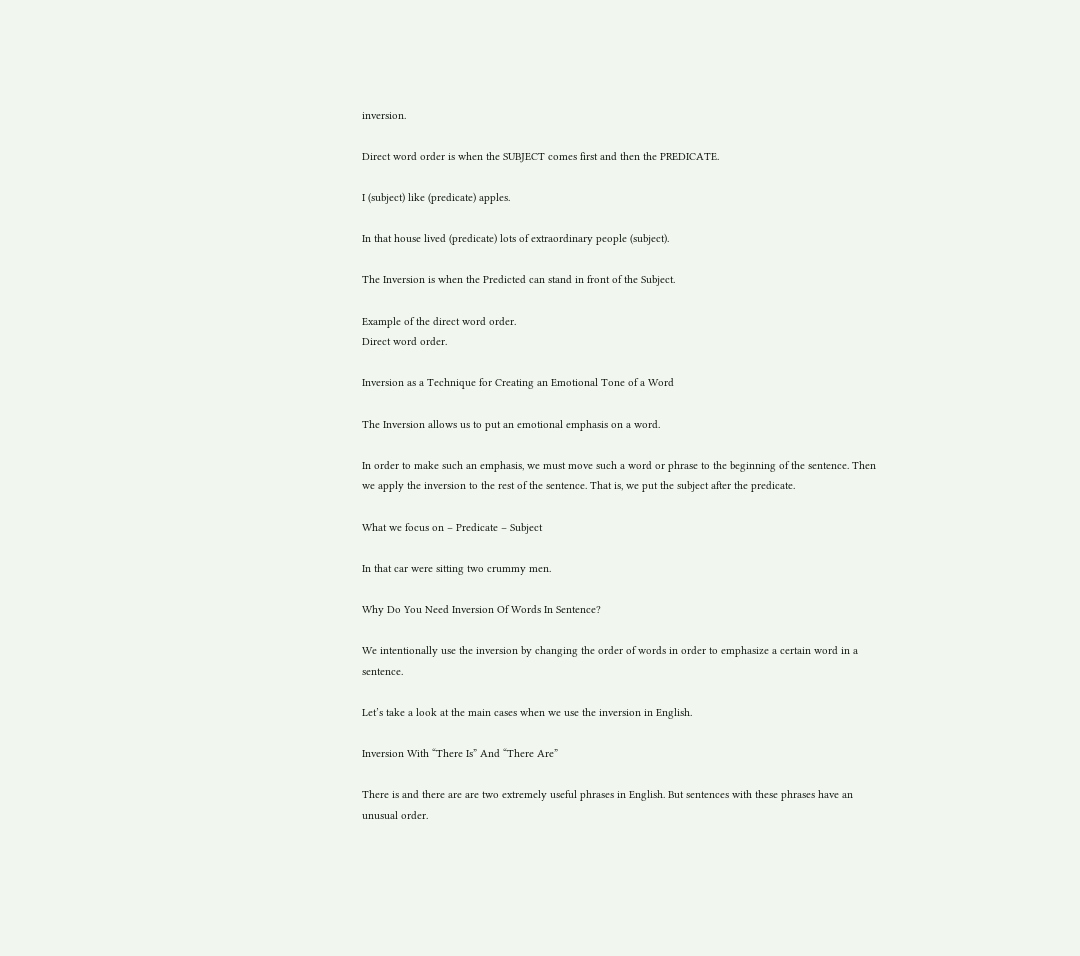inversion.

Direct word order is when the SUBJECT comes first and then the PREDICATE.

I (subject) like (predicate) apples.

In that house lived (predicate) lots of extraordinary people (subject).

The Inversion is when the Predicted can stand in front of the Subject.

Example of the direct word order.
Direct word order.

Inversion as a Technique for Creating an Emotional Tone of a Word

The Inversion allows us to put an emotional emphasis on a word.

In order to make such an emphasis, we must move such a word or phrase to the beginning of the sentence. Then we apply the inversion to the rest of the sentence. That is, we put the subject after the predicate.

What we focus on – Predicate – Subject

In that car were sitting two crummy men.

Why Do You Need Inversion Of Words In Sentence?

We intentionally use the inversion by changing the order of words in order to emphasize a certain word in a sentence.

Let’s take a look at the main cases when we use the inversion in English.

Inversion With “There Is” And “There Are”

There is and there are are two extremely useful phrases in English. But sentences with these phrases have an unusual order.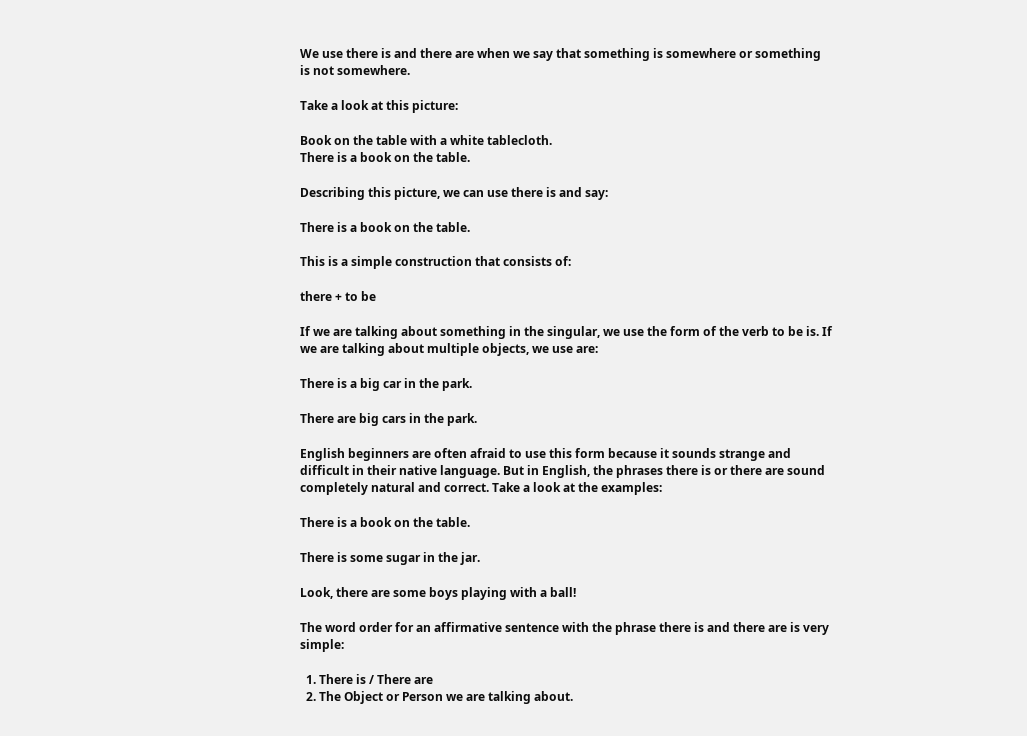We use there is and there are when we say that something is somewhere or something is not somewhere.

Take a look at this picture:

Book on the table with a white tablecloth.
There is a book on the table.

Describing this picture, we can use there is and say:

There is a book on the table.

This is a simple construction that consists of:

there + to be

If we are talking about something in the singular, we use the form of the verb to be is. If we are talking about multiple objects, we use are:

There is a big car in the park.

There are big cars in the park.

English beginners are often afraid to use this form because it sounds strange and difficult in their native language. But in English, the phrases there is or there are sound completely natural and correct. Take a look at the examples:

There is a book on the table.

There is some sugar in the jar.

Look, there are some boys playing with a ball!

The word order for an affirmative sentence with the phrase there is and there are is very simple:

  1. There is / There are
  2. The Object or Person we are talking about.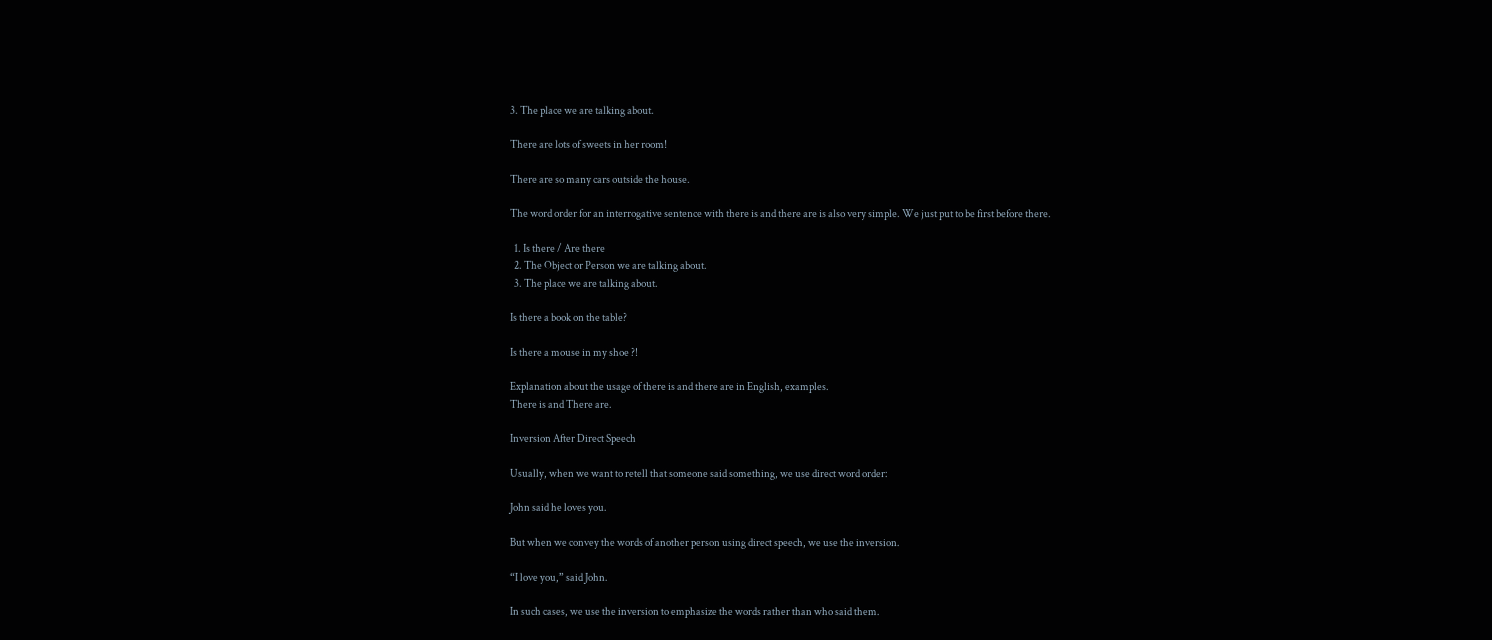3. The place we are talking about.

There are lots of sweets in her room!

There are so many cars outside the house.

The word order for an interrogative sentence with there is and there are is also very simple. We just put to be first before there.

  1. Is there / Are there
  2. The Object or Person we are talking about.
  3. The place we are talking about.

Is there a book on the table?

Is there a mouse in my shoe ?!

Explanation about the usage of there is and there are in English, examples.
There is and There are.

Inversion After Direct Speech

Usually, when we want to retell that someone said something, we use direct word order:

John said he loves you.

But when we convey the words of another person using direct speech, we use the inversion.

“I love you,” said John.

In such cases, we use the inversion to emphasize the words rather than who said them.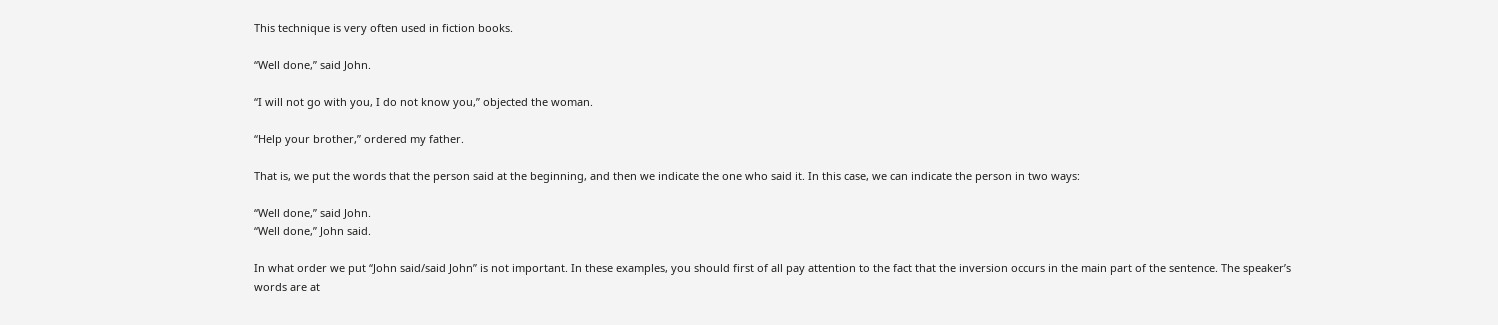This technique is very often used in fiction books.

“Well done,” said John.

“I will not go with you, I do not know you,” objected the woman.

“Help your brother,” ordered my father.

That is, we put the words that the person said at the beginning, and then we indicate the one who said it. In this case, we can indicate the person in two ways:

“Well done,” said John.
“Well done,” John said.

In what order we put “John said/said John” is not important. In these examples, you should first of all pay attention to the fact that the inversion occurs in the main part of the sentence. The speaker’s words are at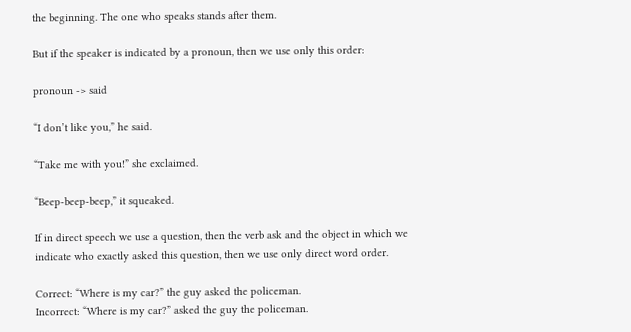the beginning. The one who speaks stands after them.

But if the speaker is indicated by a pronoun, then we use only this order:

pronoun -> said

“I don’t like you,” he said.

“Take me with you!” she exclaimed.

“Beep-beep-beep,” it squeaked.

If in direct speech we use a question, then the verb ask and the object in which we indicate who exactly asked this question, then we use only direct word order.

Correct: “Where is my car?” the guy asked the policeman.
Incorrect: “Where is my car?” asked the guy the policeman.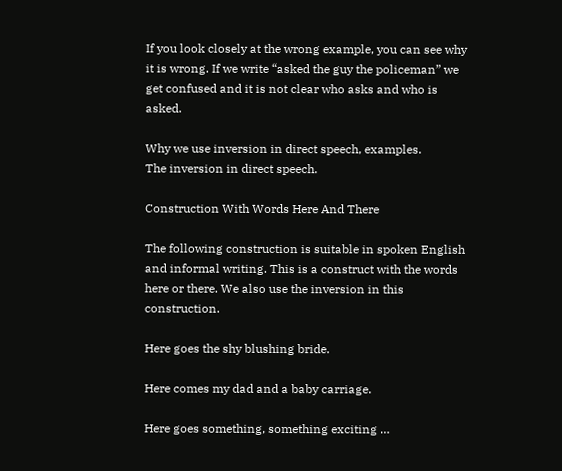If you look closely at the wrong example, you can see why it is wrong. If we write “asked the guy the policeman” we get confused and it is not clear who asks and who is asked.

Why we use inversion in direct speech, examples.
The inversion in direct speech.

Construction With Words Here And There

The following construction is suitable in spoken English and informal writing. This is a construct with the words here or there. We also use the inversion in this construction.

Here goes the shy blushing bride.

Here comes my dad and a baby carriage.

Here goes something, something exciting …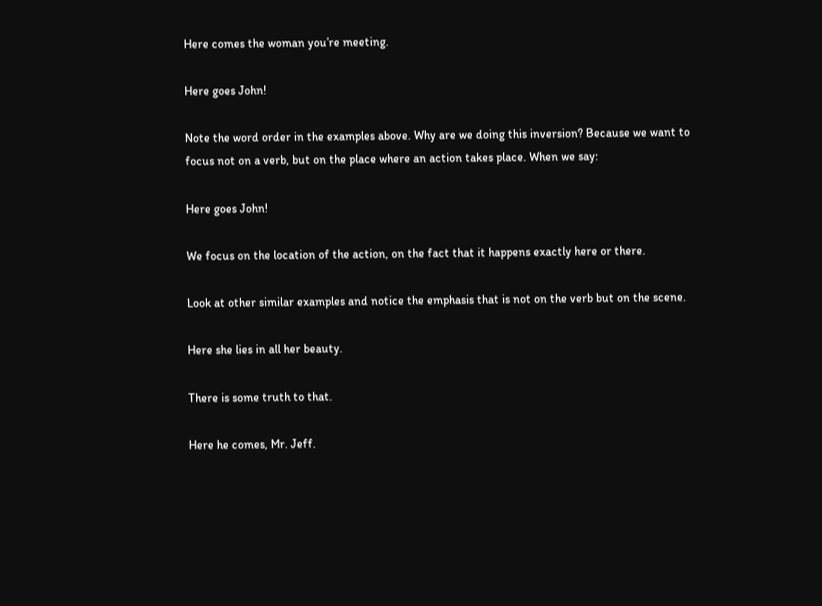Here comes the woman you’re meeting.

Here goes John!

Note the word order in the examples above. Why are we doing this inversion? Because we want to focus not on a verb, but on the place where an action takes place. When we say:

Here goes John!

We focus on the location of the action, on the fact that it happens exactly here or there.

Look at other similar examples and notice the emphasis that is not on the verb but on the scene.

Here she lies in all her beauty.

There is some truth to that.

Here he comes, Mr. Jeff.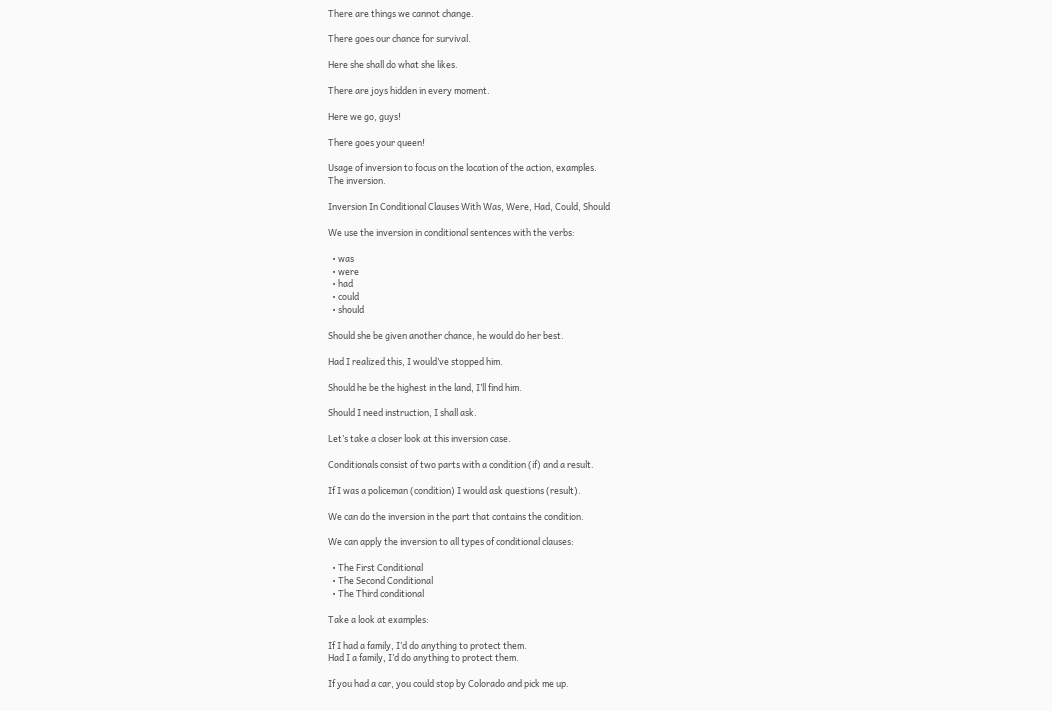There are things we cannot change.

There goes our chance for survival.

Here she shall do what she likes.

There are joys hidden in every moment.

Here we go, guys!

There goes your queen!

Usage of inversion to focus on the location of the action, examples.
The inversion.

Inversion In Conditional Clauses With Was, Were, Had, Could, Should

We use the inversion in conditional sentences with the verbs:

  • was
  • were
  • had
  • could
  • should

Should she be given another chance, he would do her best.

Had I realized this, I would’ve stopped him.

Should he be the highest in the land, I’ll find him.

Should I need instruction, I shall ask.

Let’s take a closer look at this inversion case.

Conditionals consist of two parts with a condition (if) and a result.

If I was a policeman (condition) I would ask questions (result).

We can do the inversion in the part that contains the condition.

We can apply the inversion to all types of conditional clauses:

  • The First Conditional
  • The Second Conditional
  • The Third conditional

Take a look at examples:

If I had a family, I’d do anything to protect them.
Had I a family, I’d do anything to protect them.

If you had a car, you could stop by Colorado and pick me up.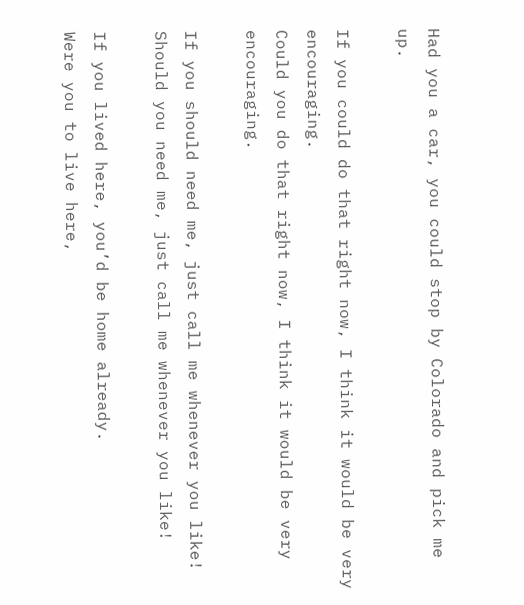Had you a car, you could stop by Colorado and pick me up.

If you could do that right now, I think it would be very encouraging.
Could you do that right now, I think it would be very encouraging.

If you should need me, just call me whenever you like!
Should you need me, just call me whenever you like!

If you lived here, you’d be home already.
Were you to live here,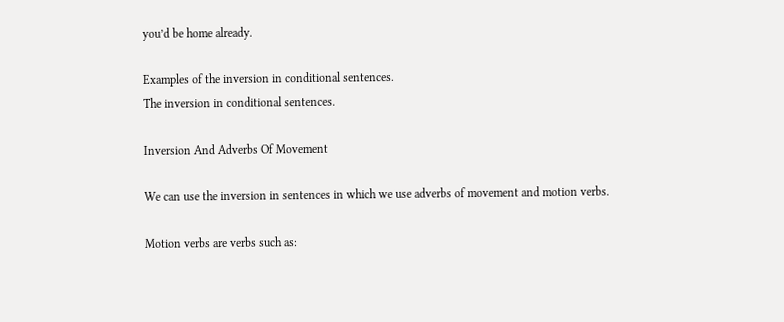you’d be home already.

Examples of the inversion in conditional sentences.
The inversion in conditional sentences.

Inversion And Adverbs Of Movement

We can use the inversion in sentences in which we use adverbs of movement and motion verbs.

Motion verbs are verbs such as: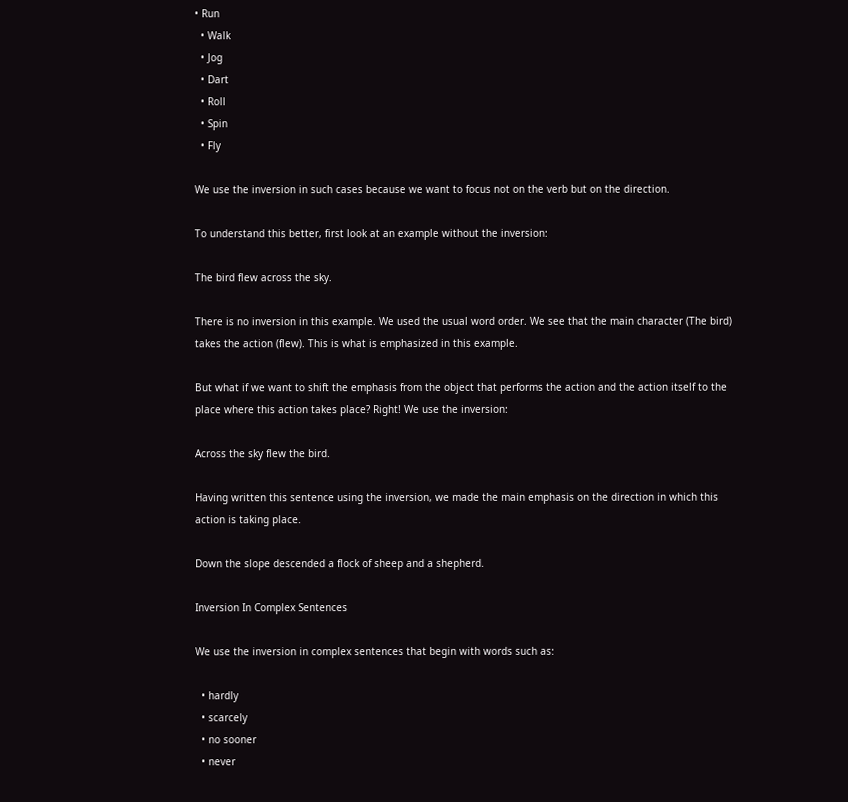• Run
  • Walk
  • Jog
  • Dart
  • Roll
  • Spin
  • Fly

We use the inversion in such cases because we want to focus not on the verb but on the direction.

To understand this better, first look at an example without the inversion:

The bird flew across the sky.

There is no inversion in this example. We used the usual word order. We see that the main character (The bird) takes the action (flew). This is what is emphasized in this example.

But what if we want to shift the emphasis from the object that performs the action and the action itself to the place where this action takes place? Right! We use the inversion:

Across the sky flew the bird.

Having written this sentence using the inversion, we made the main emphasis on the direction in which this action is taking place.

Down the slope descended a flock of sheep and a shepherd.

Inversion In Complex Sentences

We use the inversion in complex sentences that begin with words such as:

  • hardly
  • scarcely
  • no sooner
  • never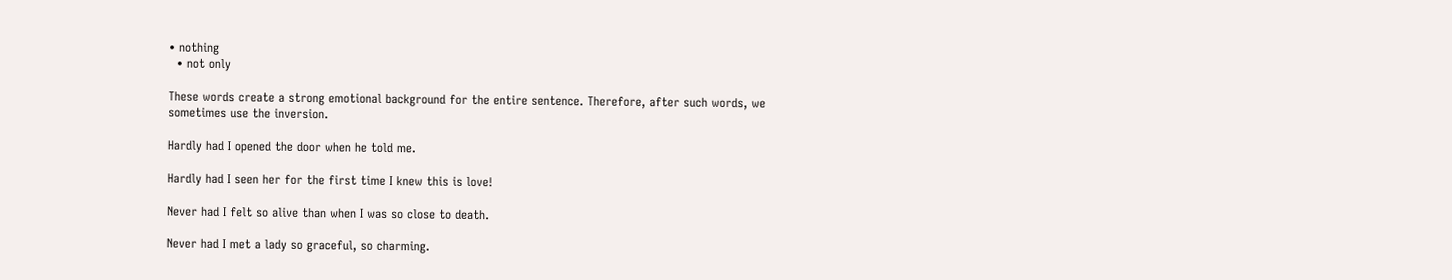• nothing
  • not only

These words create a strong emotional background for the entire sentence. Therefore, after such words, we sometimes use the inversion.

Hardly had I opened the door when he told me.

Hardly had I seen her for the first time I knew this is love!

Never had I felt so alive than when I was so close to death.

Never had I met a lady so graceful, so charming.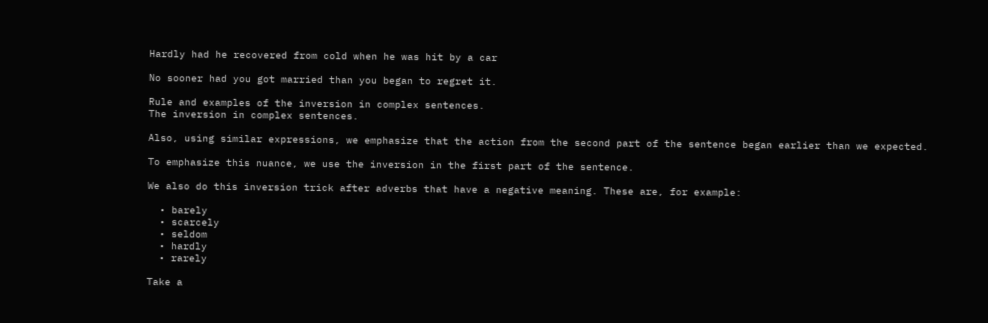Hardly had he recovered from cold when he was hit by a car

No sooner had you got married than you began to regret it.

Rule and examples of the inversion in complex sentences.
The inversion in complex sentences.

Also, using similar expressions, we emphasize that the action from the second part of the sentence began earlier than we expected.

To emphasize this nuance, we use the inversion in the first part of the sentence.

We also do this inversion trick after adverbs that have a negative meaning. These are, for example:

  • barely
  • scarcely
  • seldom
  • hardly
  • rarely

Take a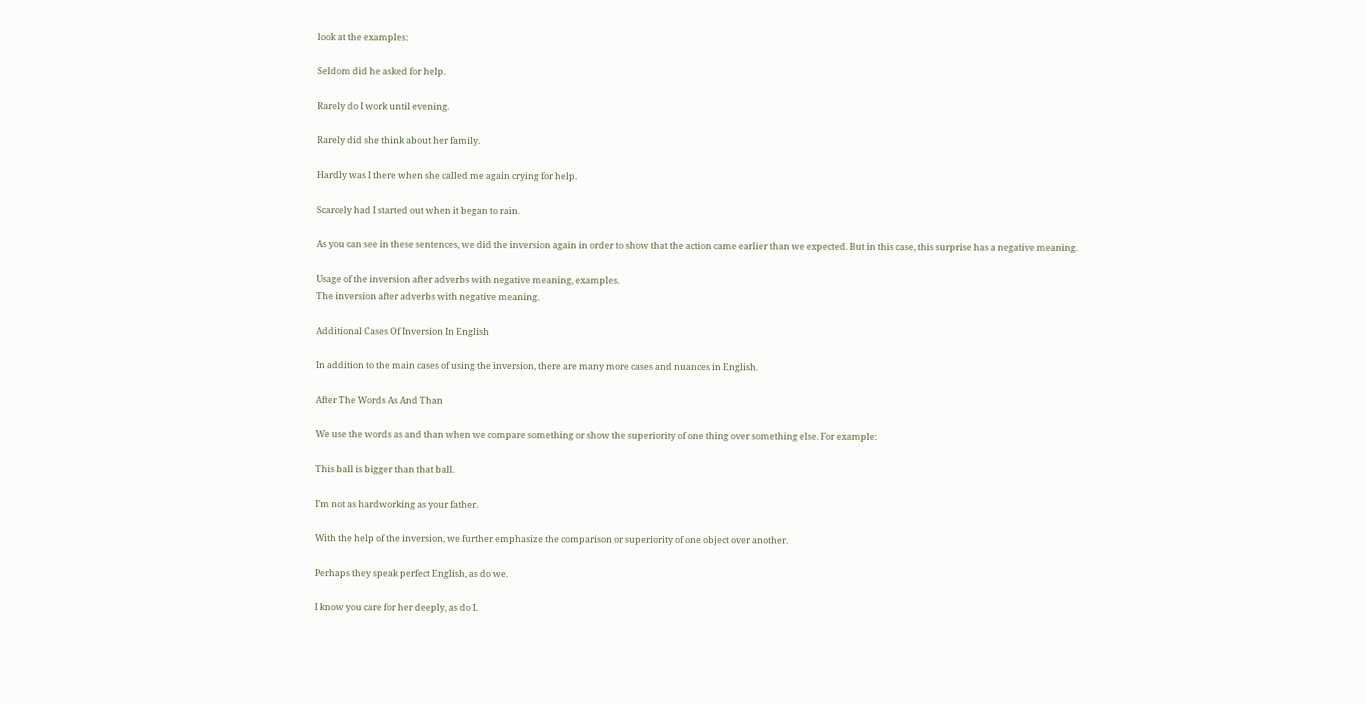look at the examples:

Seldom did he asked for help.

Rarely do I work until evening.

Rarely did she think about her family.

Hardly was I there when she called me again crying for help.

Scarcely had I started out when it began to rain.

As you can see in these sentences, we did the inversion again in order to show that the action came earlier than we expected. But in this case, this surprise has a negative meaning.

Usage of the inversion after adverbs with negative meaning, examples.
The inversion after adverbs with negative meaning.

Additional Cases Of Inversion In English

In addition to the main cases of using the inversion, there are many more cases and nuances in English.

After The Words As And Than

We use the words as and than when we compare something or show the superiority of one thing over something else. For example:

This ball is bigger than that ball.

I’m not as hardworking as your father.

With the help of the inversion, we further emphasize the comparison or superiority of one object over another.

Perhaps they speak perfect English, as do we.

I know you care for her deeply, as do I.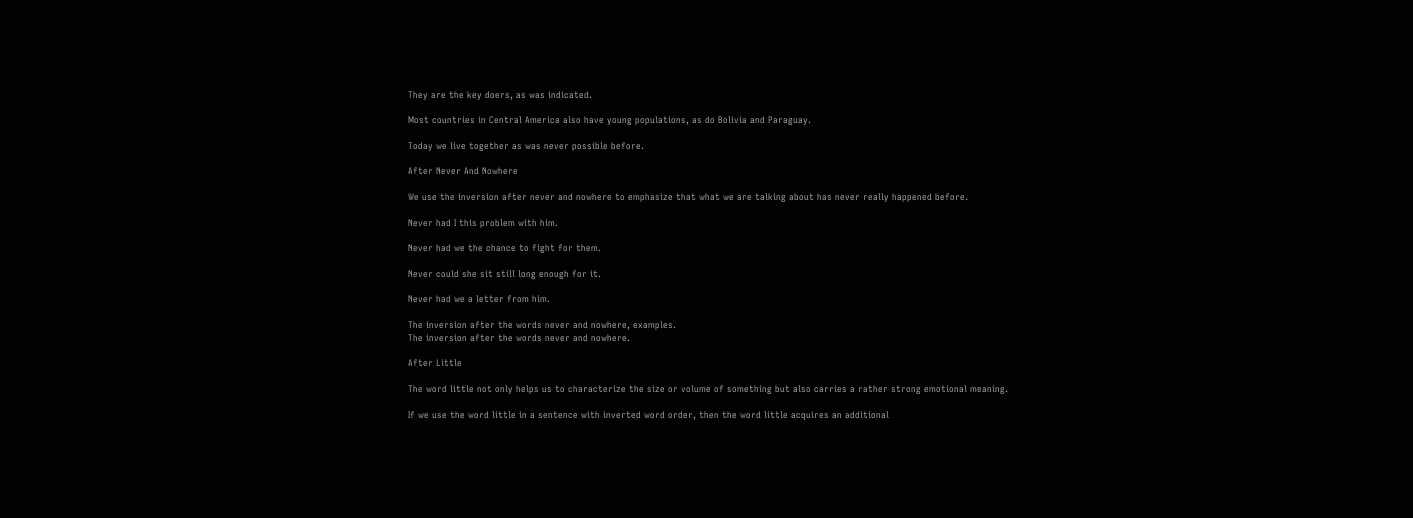They are the key doers, as was indicated.

Most countries in Central America also have young populations, as do Bolivia and Paraguay.

Today we live together as was never possible before.

After Never And Nowhere

We use the inversion after never and nowhere to emphasize that what we are talking about has never really happened before.

Never had I this problem with him.

Never had we the chance to fight for them.

Never could she sit still long enough for it.

Never had we a letter from him.

The inversion after the words never and nowhere, examples.
The inversion after the words never and nowhere.

After Little

The word little not only helps us to characterize the size or volume of something but also carries a rather strong emotional meaning.

If we use the word little in a sentence with inverted word order, then the word little acquires an additional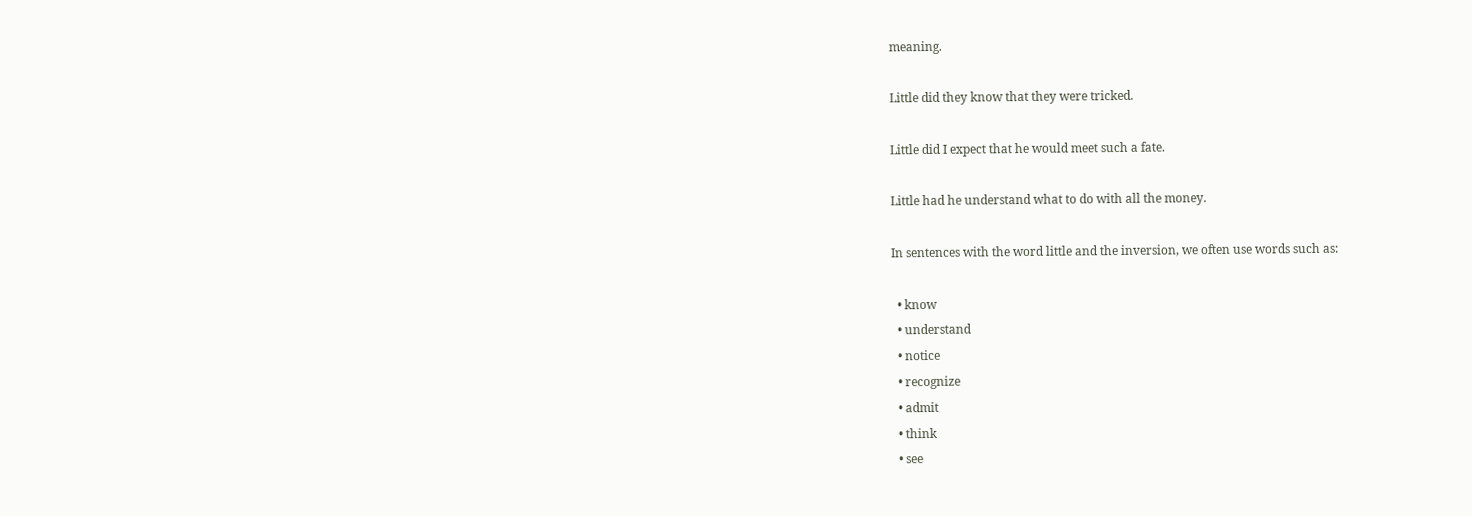meaning.

Little did they know that they were tricked.

Little did I expect that he would meet such a fate.

Little had he understand what to do with all the money.

In sentences with the word little and the inversion, we often use words such as:

  • know
  • understand
  • notice
  • recognize
  • admit
  • think
  • see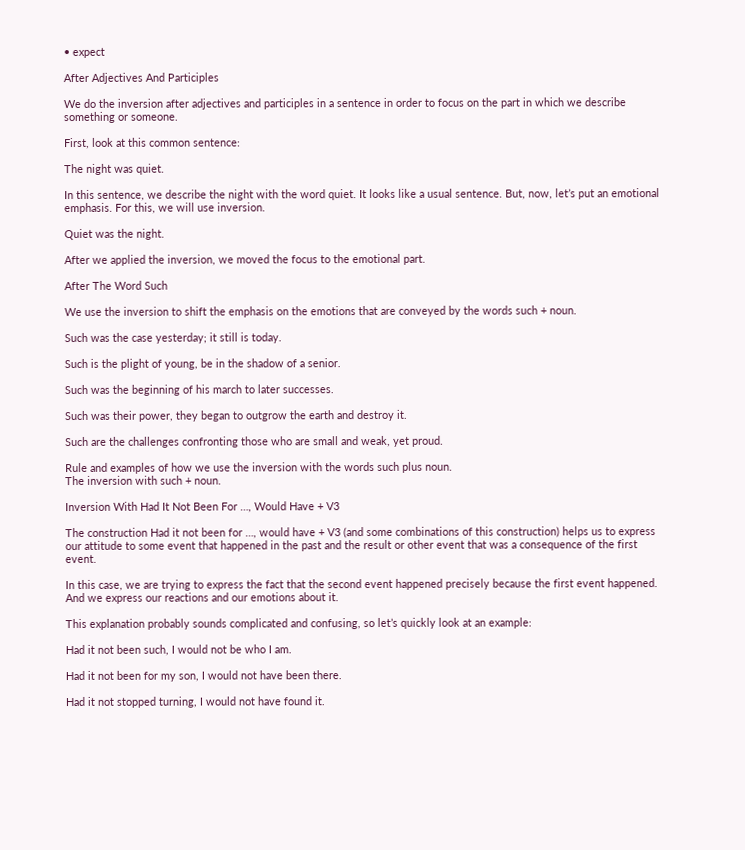• expect

After Adjectives And Participles

We do the inversion after adjectives and participles in a sentence in order to focus on the part in which we describe something or someone.

First, look at this common sentence:

The night was quiet.

In this sentence, we describe the night with the word quiet. It looks like a usual sentence. But, now, let’s put an emotional emphasis. For this, we will use inversion.

Quiet was the night.

After we applied the inversion, we moved the focus to the emotional part.

After The Word Such

We use the inversion to shift the emphasis on the emotions that are conveyed by the words such + noun.

Such was the case yesterday; it still is today.

Such is the plight of young, be in the shadow of a senior.

Such was the beginning of his march to later successes.

Such was their power, they began to outgrow the earth and destroy it.

Such are the challenges confronting those who are small and weak, yet proud.

Rule and examples of how we use the inversion with the words such plus noun.
The inversion with such + noun.

Inversion With Had It Not Been For …, Would Have + V3

The construction Had it not been for …, would have + V3 (and some combinations of this construction) helps us to express our attitude to some event that happened in the past and the result or other event that was a consequence of the first event.

In this case, we are trying to express the fact that the second event happened precisely because the first event happened. And we express our reactions and our emotions about it.

This explanation probably sounds complicated and confusing, so let’s quickly look at an example:

Had it not been such, I would not be who I am.

Had it not been for my son, I would not have been there.

Had it not stopped turning, I would not have found it.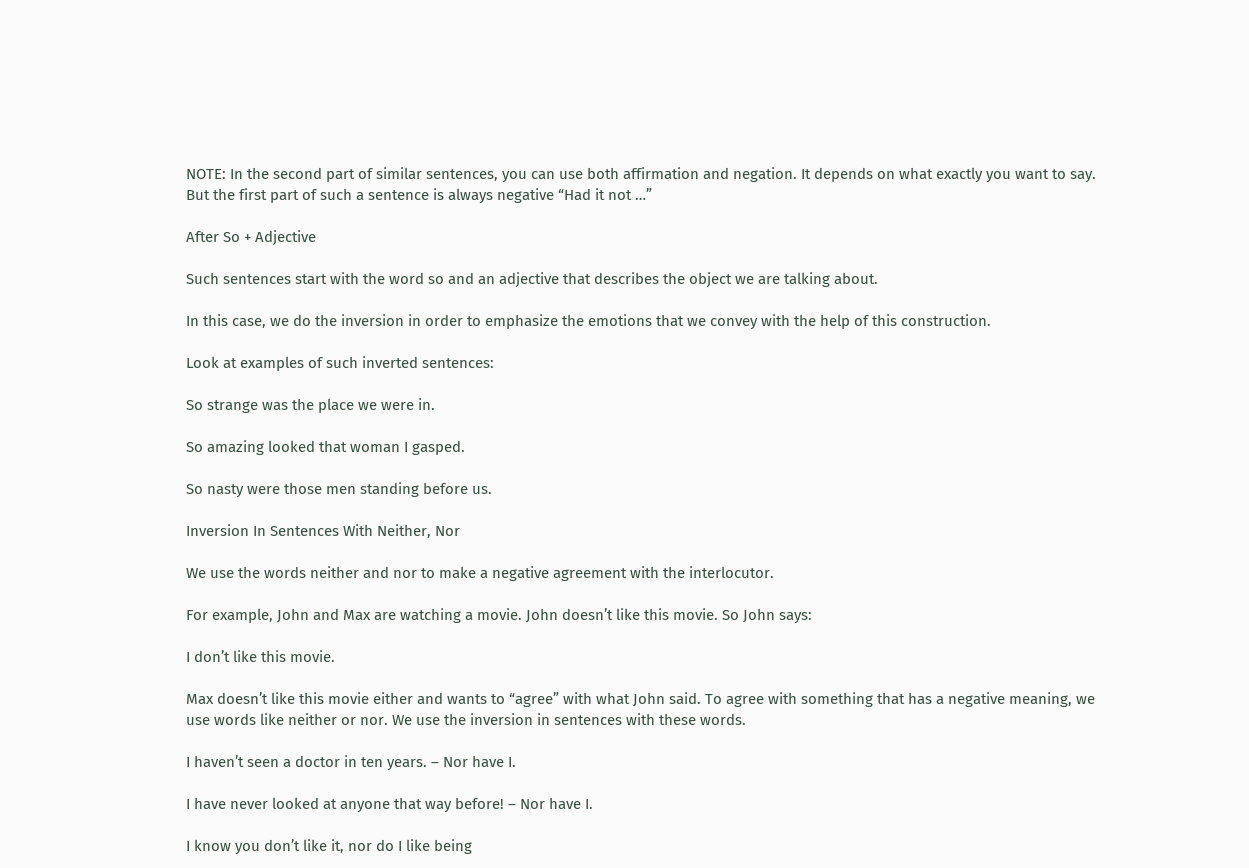NOTE: In the second part of similar sentences, you can use both affirmation and negation. It depends on what exactly you want to say. But the first part of such a sentence is always negative “Had it not …”

After So + Adjective

Such sentences start with the word so and an adjective that describes the object we are talking about.

In this case, we do the inversion in order to emphasize the emotions that we convey with the help of this construction.

Look at examples of such inverted sentences:

So strange was the place we were in.

So amazing looked that woman I gasped.

So nasty were those men standing before us.

Inversion In Sentences With Neither, Nor

We use the words neither and nor to make a negative agreement with the interlocutor.

For example, John and Max are watching a movie. John doesn’t like this movie. So John says:

I don’t like this movie.

Max doesn’t like this movie either and wants to “agree” with what John said. To agree with something that has a negative meaning, we use words like neither or nor. We use the inversion in sentences with these words.

I haven’t seen a doctor in ten years. – Nor have I.

I have never looked at anyone that way before! – Nor have I.

I know you don’t like it, nor do I like being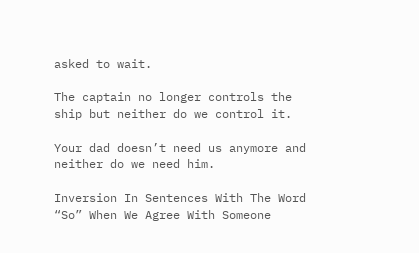asked to wait.

The captain no longer controls the ship but neither do we control it.

Your dad doesn’t need us anymore and neither do we need him.

Inversion In Sentences With The Word “So” When We Agree With Someone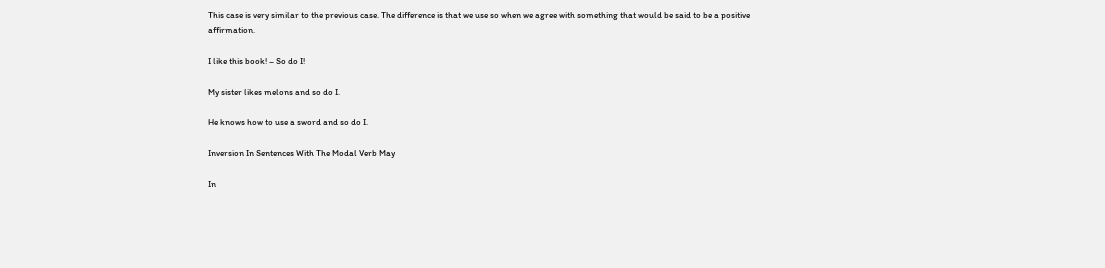This case is very similar to the previous case. The difference is that we use so when we agree with something that would be said to be a positive affirmation.

I like this book! – So do I!

My sister likes melons and so do I.

He knows how to use a sword and so do I.

Inversion In Sentences With The Modal Verb May

In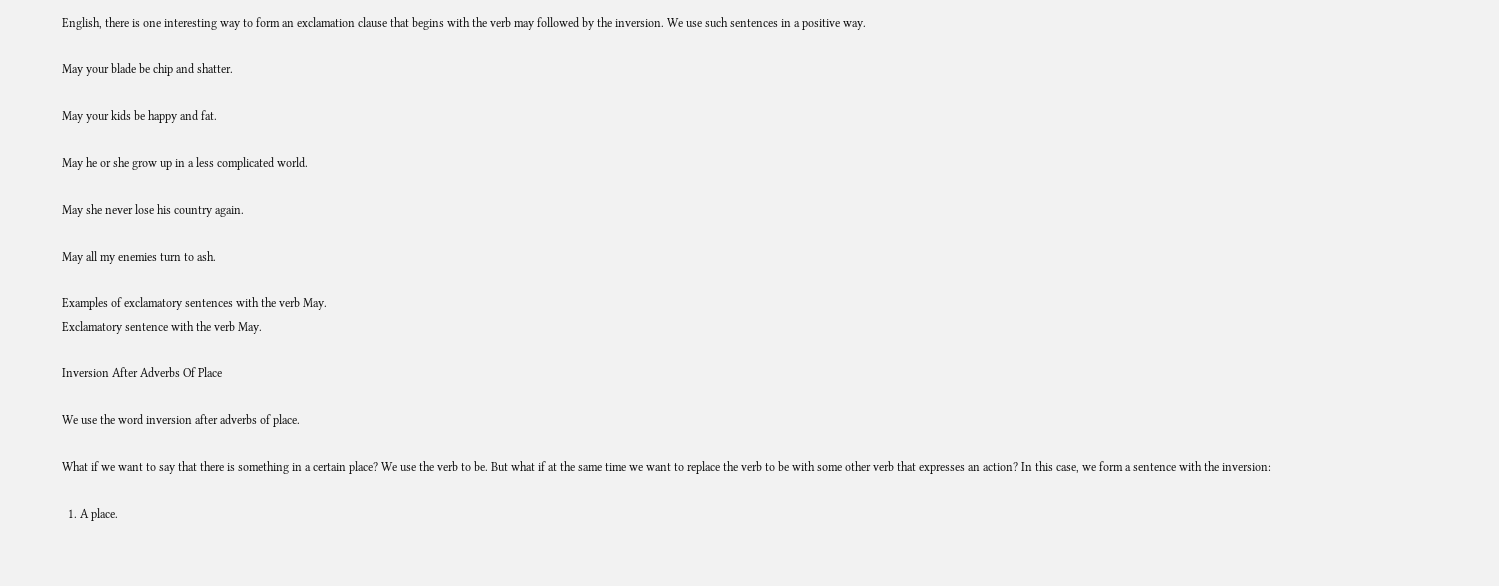English, there is one interesting way to form an exclamation clause that begins with the verb may followed by the inversion. We use such sentences in a positive way.

May your blade be chip and shatter.

May your kids be happy and fat.

May he or she grow up in a less complicated world.

May she never lose his country again.

May all my enemies turn to ash.

Examples of exclamatory sentences with the verb May.
Exclamatory sentence with the verb May.

Inversion After Adverbs Of Place

We use the word inversion after adverbs of place.

What if we want to say that there is something in a certain place? We use the verb to be. But what if at the same time we want to replace the verb to be with some other verb that expresses an action? In this case, we form a sentence with the inversion:

  1. A place.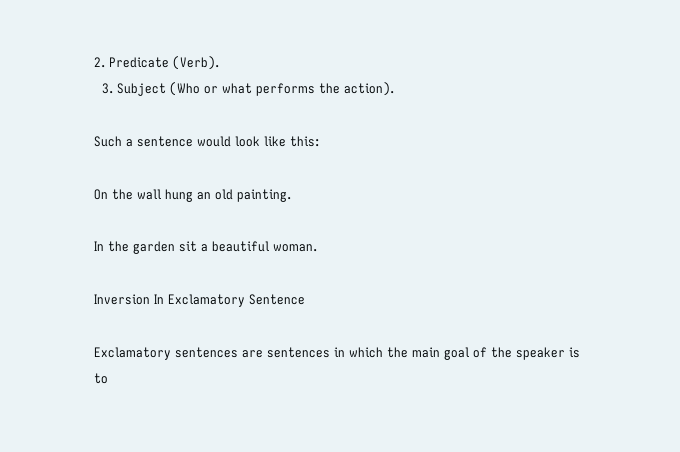2. Predicate (Verb).
  3. Subject (Who or what performs the action).

Such a sentence would look like this:

On the wall hung an old painting.

In the garden sit a beautiful woman.

Inversion In Exclamatory Sentence

Exclamatory sentences are sentences in which the main goal of the speaker is to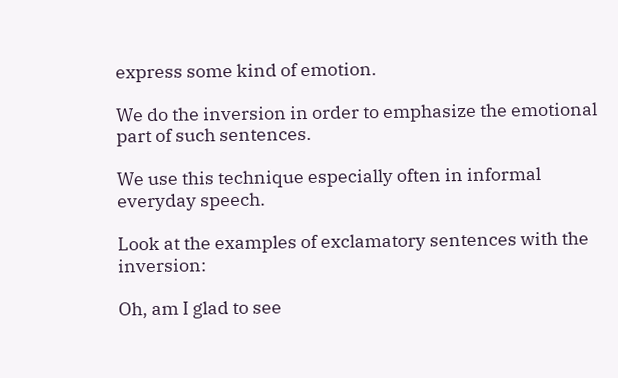express some kind of emotion.

We do the inversion in order to emphasize the emotional part of such sentences.

We use this technique especially often in informal everyday speech.

Look at the examples of exclamatory sentences with the inversion:

Oh, am I glad to see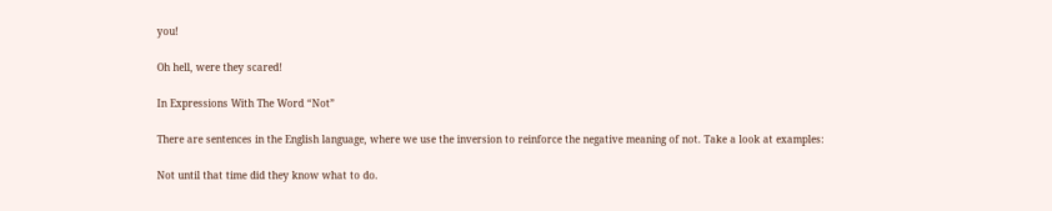you!

Oh hell, were they scared!

In Expressions With The Word “Not”

There are sentences in the English language, where we use the inversion to reinforce the negative meaning of not. Take a look at examples:

Not until that time did they know what to do.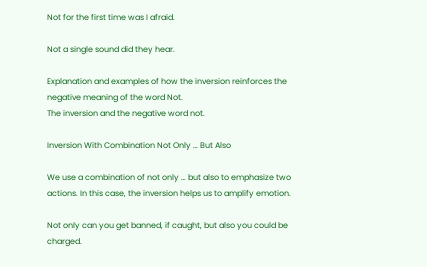Not for the first time was I afraid.

Not a single sound did they hear.

Explanation and examples of how the inversion reinforces the negative meaning of the word Not.
The inversion and the negative word not.

Inversion With Combination Not Only … But Also

We use a combination of not only … but also to emphasize two actions. In this case, the inversion helps us to amplify emotion.

Not only can you get banned, if caught, but also you could be charged.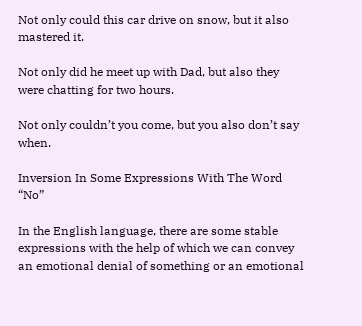Not only could this car drive on snow, but it also mastered it.

Not only did he meet up with Dad, but also they were chatting for two hours.

Not only couldn’t you come, but you also don’t say when.

Inversion In Some Expressions With The Word “No”

In the English language, there are some stable expressions with the help of which we can convey an emotional denial of something or an emotional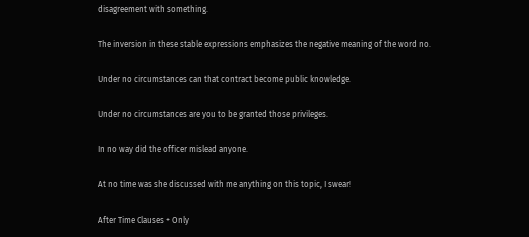disagreement with something.

The inversion in these stable expressions emphasizes the negative meaning of the word no.

Under no circumstances can that contract become public knowledge.

Under no circumstances are you to be granted those privileges.

In no way did the officer mislead anyone.

At no time was she discussed with me anything on this topic, I swear!

After Time Clauses + Only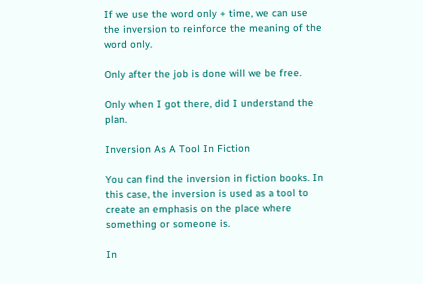If we use the word only + time, we can use the inversion to reinforce the meaning of the word only.

Only after the job is done will we be free.

Only when I got there, did I understand the plan.

Inversion As A Tool In Fiction

You can find the inversion in fiction books. In this case, the inversion is used as a tool to create an emphasis on the place where something or someone is.

In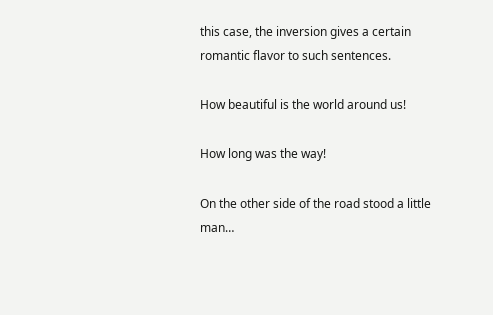this case, the inversion gives a certain romantic flavor to such sentences.

How beautiful is the world around us!

How long was the way!

On the other side of the road stood a little man…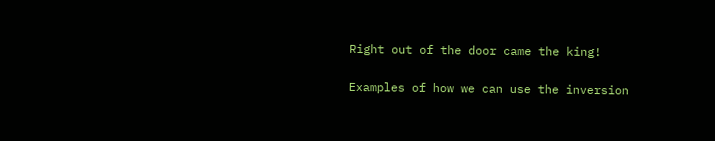Right out of the door came the king!

Examples of how we can use the inversion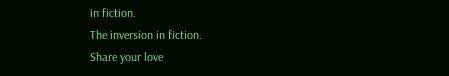in fiction.
The inversion in fiction.
Share your love